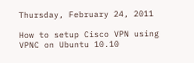Thursday, February 24, 2011

How to setup Cisco VPN using VPNC on Ubuntu 10.10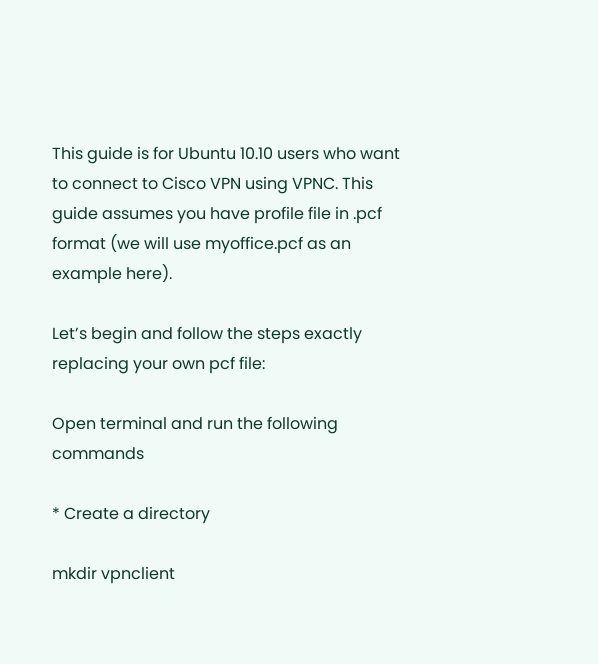This guide is for Ubuntu 10.10 users who want to connect to Cisco VPN using VPNC. This guide assumes you have profile file in .pcf format (we will use myoffice.pcf as an example here).

Let’s begin and follow the steps exactly replacing your own pcf file:

Open terminal and run the following commands

* Create a directory

mkdir vpnclient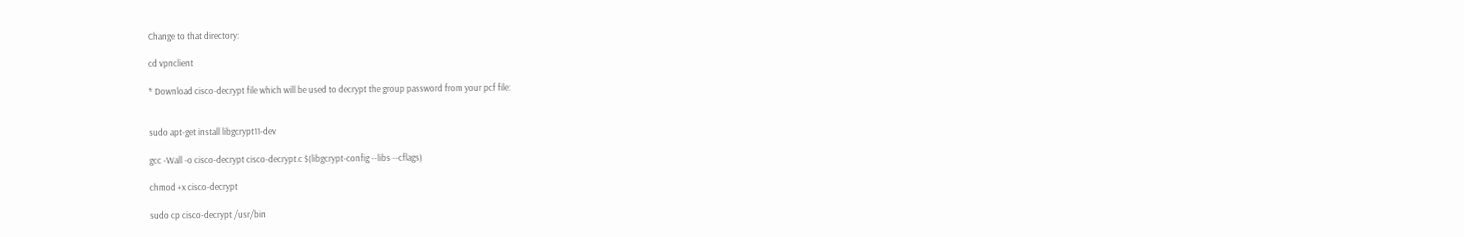Change to that directory:

cd vpnclient

* Download cisco-decrypt file which will be used to decrypt the group password from your pcf file:


sudo apt-get install libgcrypt11-dev

gcc -Wall -o cisco-decrypt cisco-decrypt.c $(libgcrypt-config --libs --cflags)

chmod +x cisco-decrypt

sudo cp cisco-decrypt /usr/bin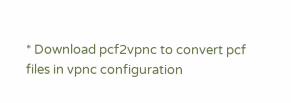* Download pcf2vpnc to convert pcf files in vpnc configuration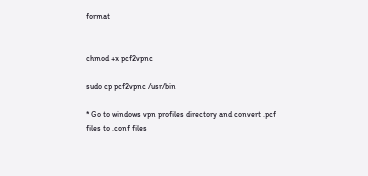format


chmod +x pcf2vpnc

sudo cp pcf2vpnc /usr/bin

* Go to windows vpn profiles directory and convert .pcf files to .conf files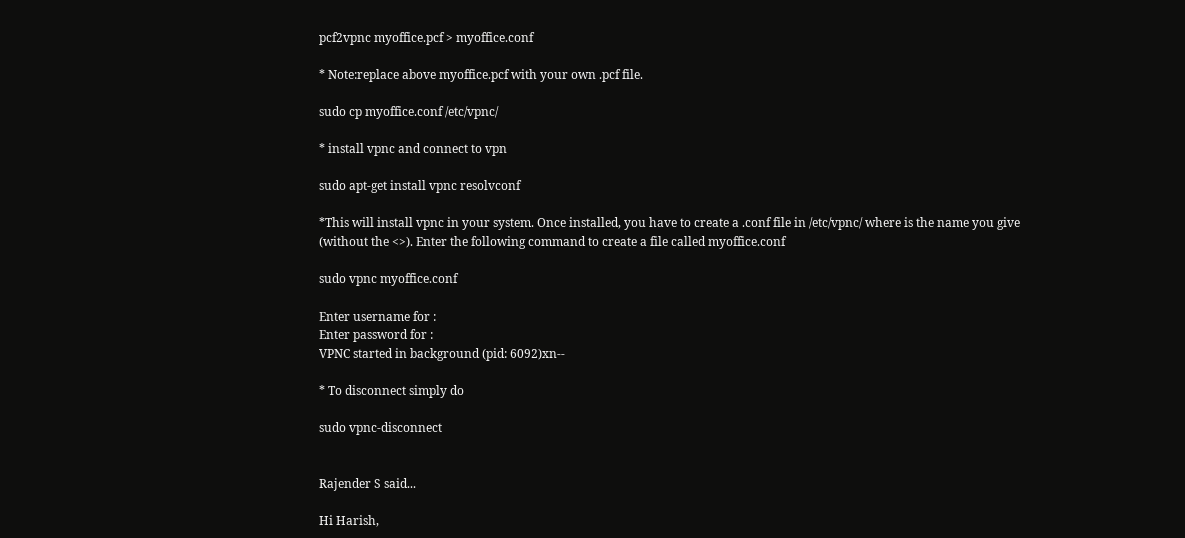pcf2vpnc myoffice.pcf > myoffice.conf

* Note:replace above myoffice.pcf with your own .pcf file.

sudo cp myoffice.conf /etc/vpnc/

* install vpnc and connect to vpn

sudo apt-get install vpnc resolvconf

*This will install vpnc in your system. Once installed, you have to create a .conf file in /etc/vpnc/ where is the name you give (without the <>). Enter the following command to create a file called myoffice.conf

sudo vpnc myoffice.conf

Enter username for :
Enter password for :
VPNC started in background (pid: 6092)xn--

* To disconnect simply do

sudo vpnc-disconnect


Rajender S said...

Hi Harish,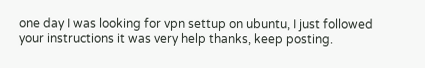one day I was looking for vpn settup on ubuntu, I just followed your instructions it was very help thanks, keep posting.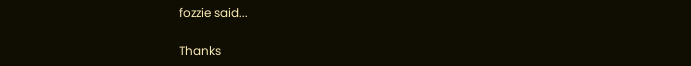fozzie said...

Thanks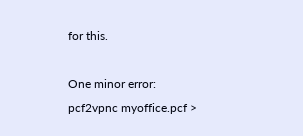for this.

One minor error:
pcf2vpnc myoffice.pcf >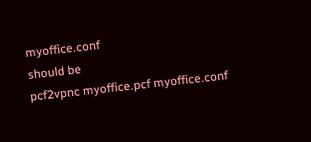myoffice.conf
should be
pcf2vpnc myoffice.pcf myoffice.conf